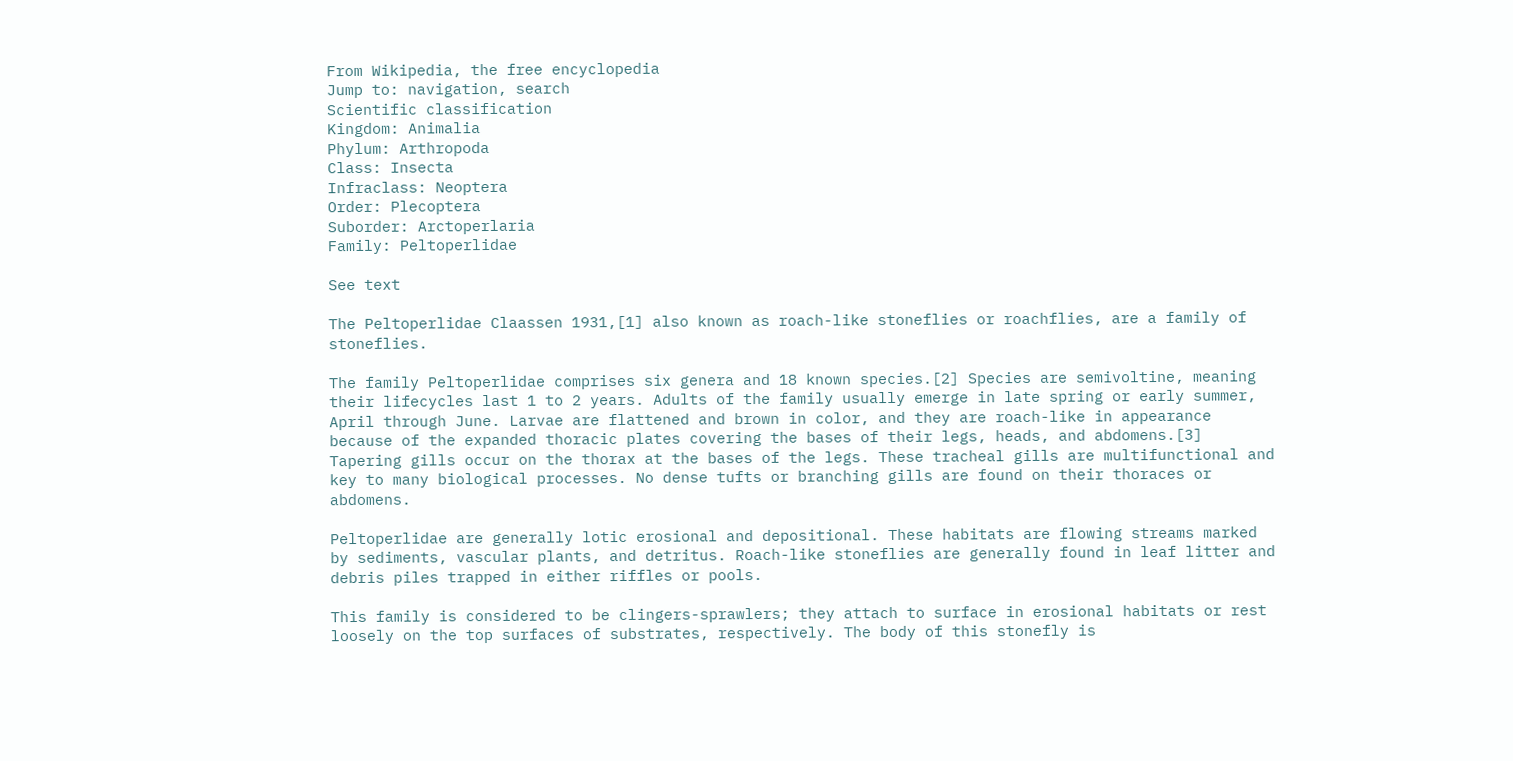From Wikipedia, the free encyclopedia
Jump to: navigation, search
Scientific classification
Kingdom: Animalia
Phylum: Arthropoda
Class: Insecta
Infraclass: Neoptera
Order: Plecoptera
Suborder: Arctoperlaria
Family: Peltoperlidae

See text

The Peltoperlidae Claassen 1931,[1] also known as roach-like stoneflies or roachflies, are a family of stoneflies.

The family Peltoperlidae comprises six genera and 18 known species.[2] Species are semivoltine, meaning their lifecycles last 1 to 2 years. Adults of the family usually emerge in late spring or early summer, April through June. Larvae are flattened and brown in color, and they are roach-like in appearance because of the expanded thoracic plates covering the bases of their legs, heads, and abdomens.[3] Tapering gills occur on the thorax at the bases of the legs. These tracheal gills are multifunctional and key to many biological processes. No dense tufts or branching gills are found on their thoraces or abdomens.

Peltoperlidae are generally lotic erosional and depositional. These habitats are flowing streams marked by sediments, vascular plants, and detritus. Roach-like stoneflies are generally found in leaf litter and debris piles trapped in either riffles or pools.

This family is considered to be clingers-sprawlers; they attach to surface in erosional habitats or rest loosely on the top surfaces of substrates, respectively. The body of this stonefly is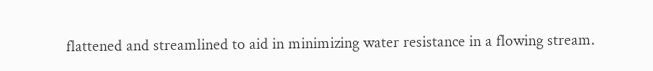flattened and streamlined to aid in minimizing water resistance in a flowing stream.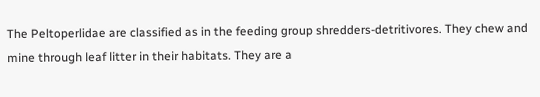The Peltoperlidae are classified as in the feeding group shredders-detritivores. They chew and mine through leaf litter in their habitats. They are a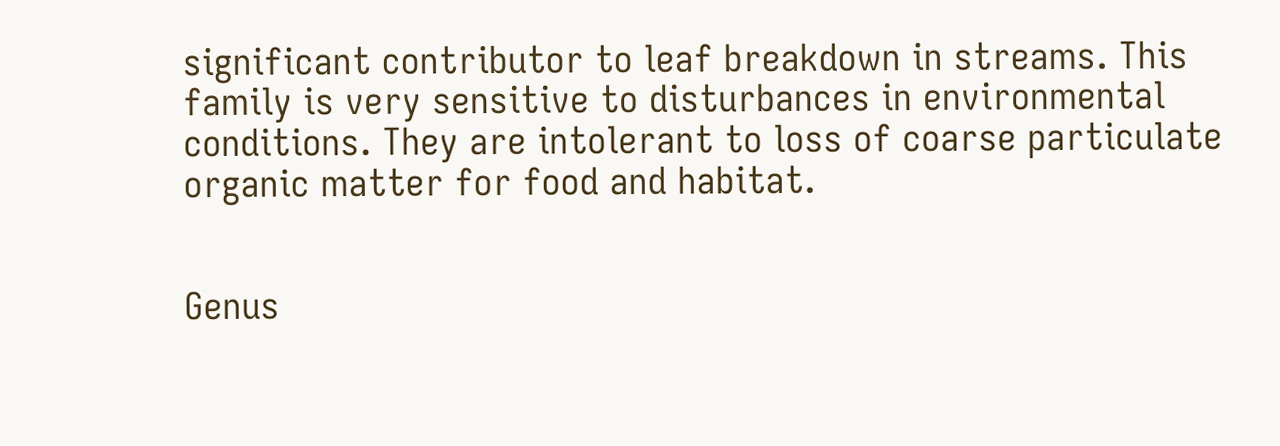significant contributor to leaf breakdown in streams. This family is very sensitive to disturbances in environmental conditions. They are intolerant to loss of coarse particulate organic matter for food and habitat.


Genus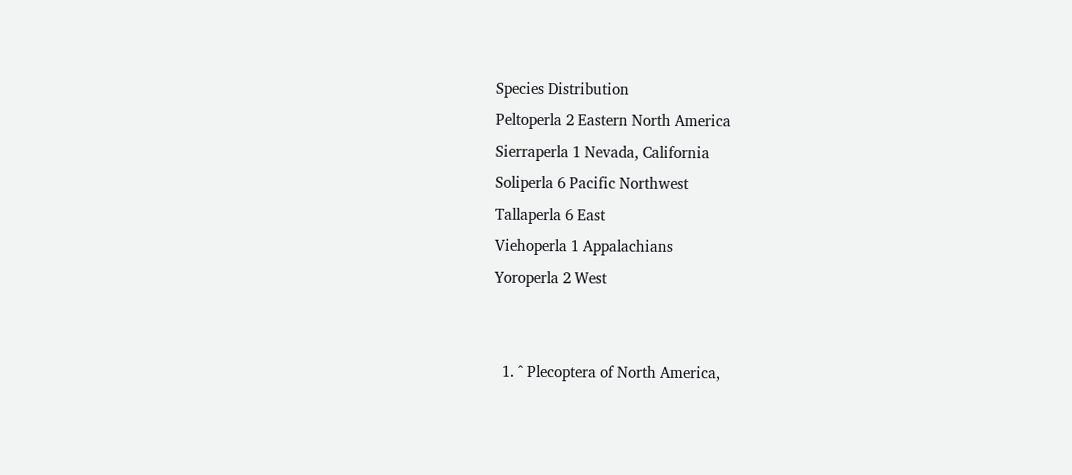Species Distribution
Peltoperla 2 Eastern North America
Sierraperla 1 Nevada, California
Soliperla 6 Pacific Northwest
Tallaperla 6 East
Viehoperla 1 Appalachians
Yoroperla 2 West


  1. ^ Plecoptera of North America,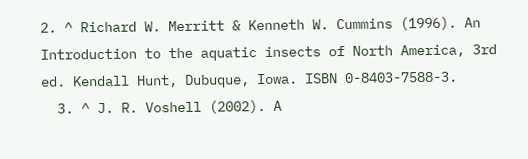2. ^ Richard W. Merritt & Kenneth W. Cummins (1996). An Introduction to the aquatic insects of North America, 3rd ed. Kendall Hunt, Dubuque, Iowa. ISBN 0-8403-7588-3.
  3. ^ J. R. Voshell (2002). A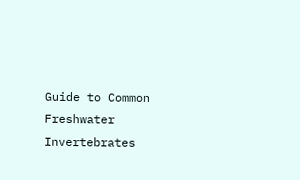Guide to Common Freshwater Invertebrates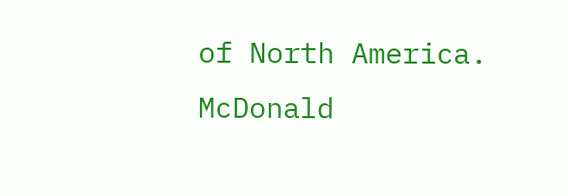of North America. McDonald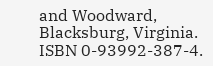and Woodward, Blacksburg, Virginia. ISBN 0-93992-387-4.